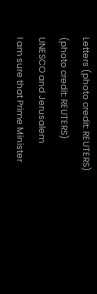Letters (photo credit: REUTERS)
(photo credit: REUTERS)
UNESCO and Jerusalem
I am sure that Prime Minister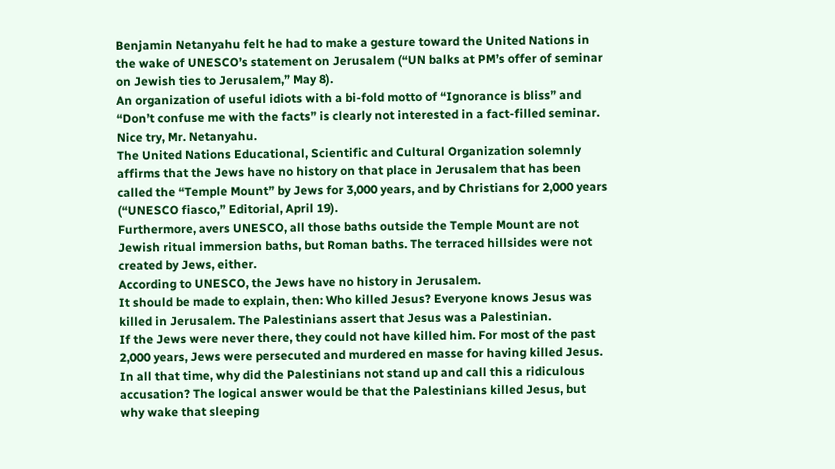Benjamin Netanyahu felt he had to make a gesture toward the United Nations in the wake of UNESCO’s statement on Jerusalem (“UN balks at PM’s offer of seminar on Jewish ties to Jerusalem,” May 8).
An organization of useful idiots with a bi-fold motto of “Ignorance is bliss” and “Don’t confuse me with the facts” is clearly not interested in a fact-filled seminar.
Nice try, Mr. Netanyahu.
The United Nations Educational, Scientific and Cultural Organization solemnly affirms that the Jews have no history on that place in Jerusalem that has been called the “Temple Mount” by Jews for 3,000 years, and by Christians for 2,000 years (“UNESCO fiasco,” Editorial, April 19).
Furthermore, avers UNESCO, all those baths outside the Temple Mount are not Jewish ritual immersion baths, but Roman baths. The terraced hillsides were not created by Jews, either.
According to UNESCO, the Jews have no history in Jerusalem.
It should be made to explain, then: Who killed Jesus? Everyone knows Jesus was killed in Jerusalem. The Palestinians assert that Jesus was a Palestinian.
If the Jews were never there, they could not have killed him. For most of the past 2,000 years, Jews were persecuted and murdered en masse for having killed Jesus.
In all that time, why did the Palestinians not stand up and call this a ridiculous accusation? The logical answer would be that the Palestinians killed Jesus, but why wake that sleeping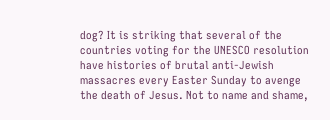dog? It is striking that several of the countries voting for the UNESCO resolution have histories of brutal anti-Jewish massacres every Easter Sunday to avenge the death of Jesus. Not to name and shame,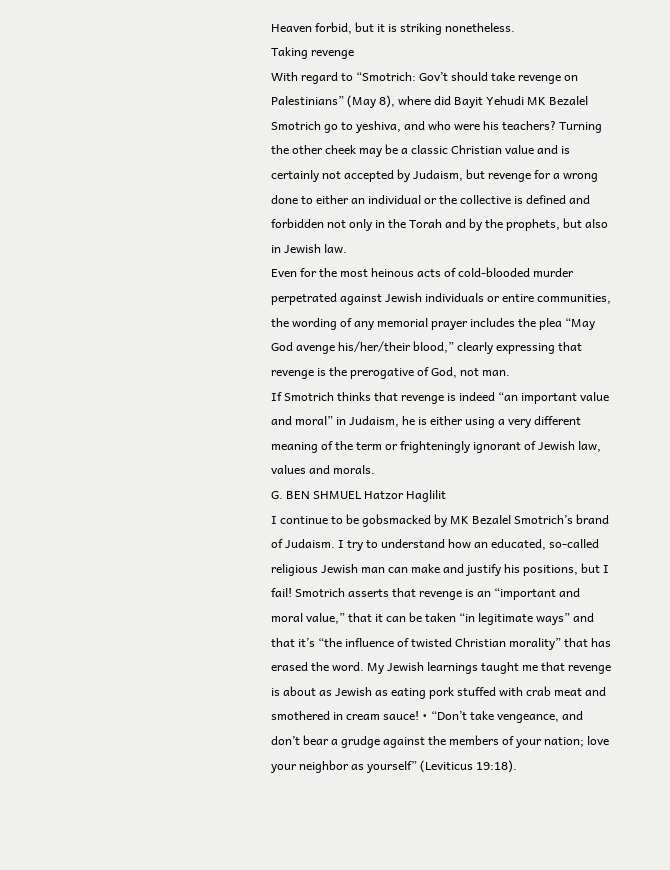Heaven forbid, but it is striking nonetheless.
Taking revenge
With regard to “Smotrich: Gov’t should take revenge on Palestinians” (May 8), where did Bayit Yehudi MK Bezalel Smotrich go to yeshiva, and who were his teachers? Turning the other cheek may be a classic Christian value and is certainly not accepted by Judaism, but revenge for a wrong done to either an individual or the collective is defined and forbidden not only in the Torah and by the prophets, but also in Jewish law.
Even for the most heinous acts of cold-blooded murder perpetrated against Jewish individuals or entire communities, the wording of any memorial prayer includes the plea “May God avenge his/her/their blood,” clearly expressing that revenge is the prerogative of God, not man.
If Smotrich thinks that revenge is indeed “an important value and moral” in Judaism, he is either using a very different meaning of the term or frighteningly ignorant of Jewish law, values and morals.
G. BEN SHMUEL Hatzor Haglilit
I continue to be gobsmacked by MK Bezalel Smotrich’s brand of Judaism. I try to understand how an educated, so-called religious Jewish man can make and justify his positions, but I fail! Smotrich asserts that revenge is an “important and moral value,” that it can be taken “in legitimate ways” and that it’s “the influence of twisted Christian morality” that has erased the word. My Jewish learnings taught me that revenge is about as Jewish as eating pork stuffed with crab meat and smothered in cream sauce! • “Don’t take vengeance, and don’t bear a grudge against the members of your nation; love your neighbor as yourself” (Leviticus 19:18).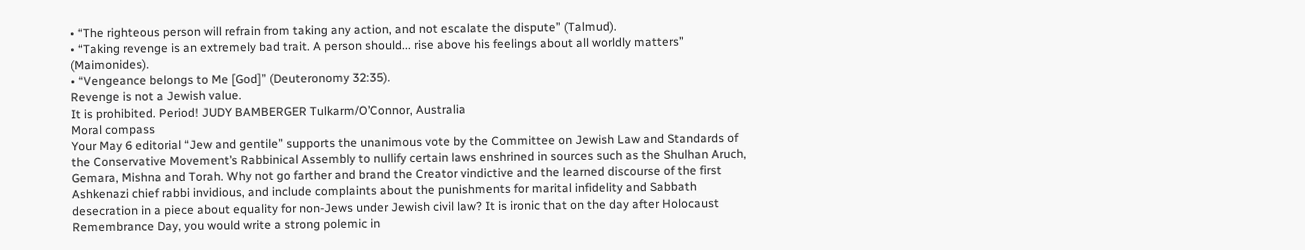• “The righteous person will refrain from taking any action, and not escalate the dispute” (Talmud).
• “Taking revenge is an extremely bad trait. A person should... rise above his feelings about all worldly matters” (Maimonides).
• “Vengeance belongs to Me [God]” (Deuteronomy 32:35).
Revenge is not a Jewish value.
It is prohibited. Period! JUDY BAMBERGER Tulkarm/O’Connor, Australia
Moral compass
Your May 6 editorial “Jew and gentile” supports the unanimous vote by the Committee on Jewish Law and Standards of the Conservative Movement’s Rabbinical Assembly to nullify certain laws enshrined in sources such as the Shulhan Aruch, Gemara, Mishna and Torah. Why not go farther and brand the Creator vindictive and the learned discourse of the first Ashkenazi chief rabbi invidious, and include complaints about the punishments for marital infidelity and Sabbath desecration in a piece about equality for non-Jews under Jewish civil law? It is ironic that on the day after Holocaust Remembrance Day, you would write a strong polemic in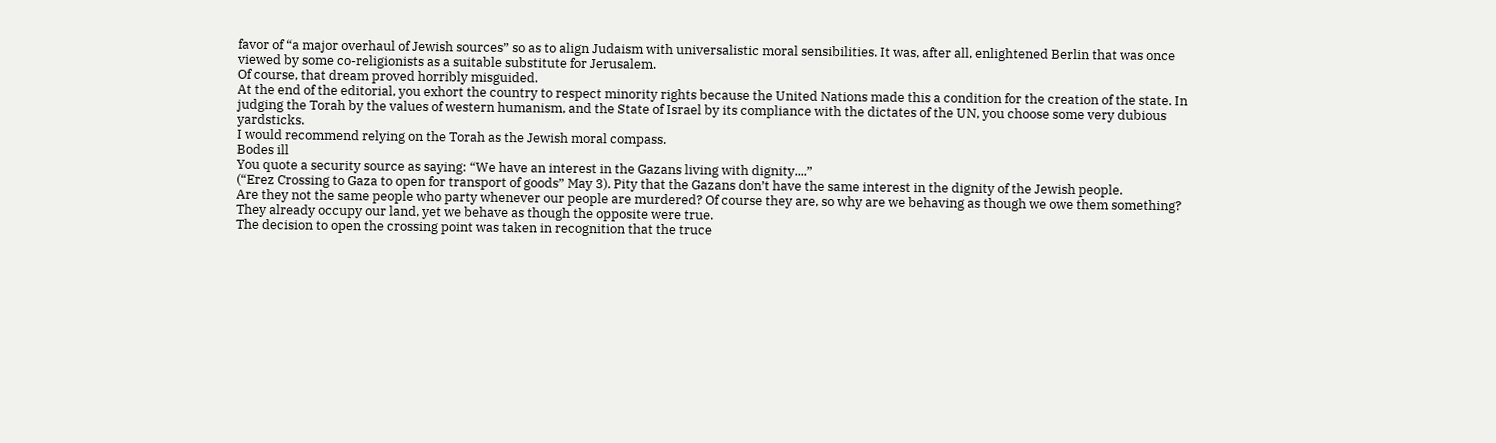favor of “a major overhaul of Jewish sources” so as to align Judaism with universalistic moral sensibilities. It was, after all, enlightened Berlin that was once viewed by some co-religionists as a suitable substitute for Jerusalem.
Of course, that dream proved horribly misguided.
At the end of the editorial, you exhort the country to respect minority rights because the United Nations made this a condition for the creation of the state. In judging the Torah by the values of western humanism, and the State of Israel by its compliance with the dictates of the UN, you choose some very dubious yardsticks.
I would recommend relying on the Torah as the Jewish moral compass.
Bodes ill
You quote a security source as saying: “We have an interest in the Gazans living with dignity....”
(“Erez Crossing to Gaza to open for transport of goods” May 3). Pity that the Gazans don’t have the same interest in the dignity of the Jewish people.
Are they not the same people who party whenever our people are murdered? Of course they are, so why are we behaving as though we owe them something? They already occupy our land, yet we behave as though the opposite were true.
The decision to open the crossing point was taken in recognition that the truce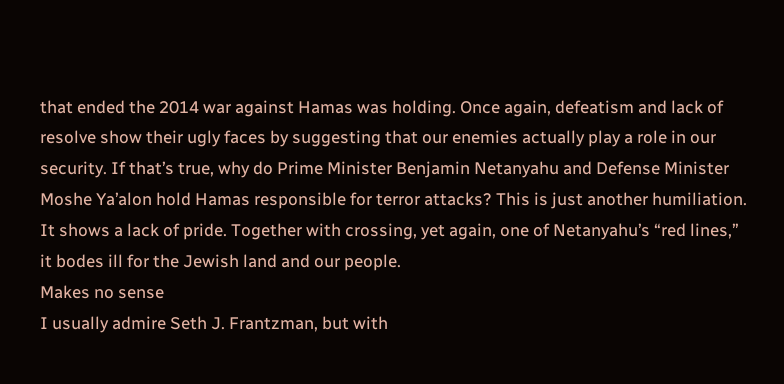that ended the 2014 war against Hamas was holding. Once again, defeatism and lack of resolve show their ugly faces by suggesting that our enemies actually play a role in our security. If that’s true, why do Prime Minister Benjamin Netanyahu and Defense Minister Moshe Ya’alon hold Hamas responsible for terror attacks? This is just another humiliation. It shows a lack of pride. Together with crossing, yet again, one of Netanyahu’s “red lines,” it bodes ill for the Jewish land and our people.
Makes no sense
I usually admire Seth J. Frantzman, but with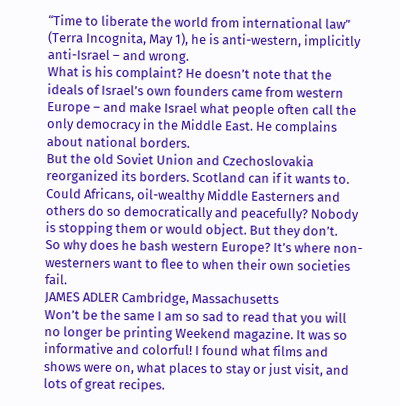“Time to liberate the world from international law” (Terra Incognita, May 1), he is anti-western, implicitly anti-Israel – and wrong.
What is his complaint? He doesn’t note that the ideals of Israel’s own founders came from western Europe – and make Israel what people often call the only democracy in the Middle East. He complains about national borders.
But the old Soviet Union and Czechoslovakia reorganized its borders. Scotland can if it wants to. Could Africans, oil-wealthy Middle Easterners and others do so democratically and peacefully? Nobody is stopping them or would object. But they don’t.
So why does he bash western Europe? It’s where non-westerners want to flee to when their own societies fail.
JAMES ADLER Cambridge, Massachusetts
Won’t be the same I am so sad to read that you will no longer be printing Weekend magazine. It was so informative and colorful! I found what films and shows were on, what places to stay or just visit, and lots of great recipes.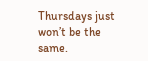Thursdays just won’t be the same.